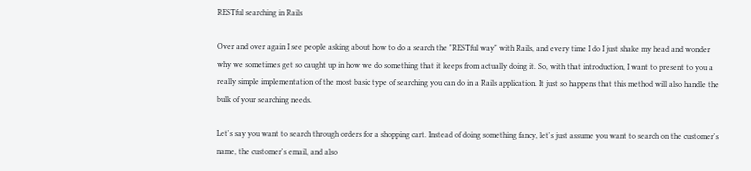RESTful searching in Rails

Over and over again I see people asking about how to do a search the "RESTful way" with Rails, and every time I do I just shake my head and wonder why we sometimes get so caught up in how we do something that it keeps from actually doing it. So, with that introduction, I want to present to you a really simple implementation of the most basic type of searching you can do in a Rails application. It just so happens that this method will also handle the bulk of your searching needs.

Let's say you want to search through orders for a shopping cart. Instead of doing something fancy, let's just assume you want to search on the customer's name, the customer's email, and also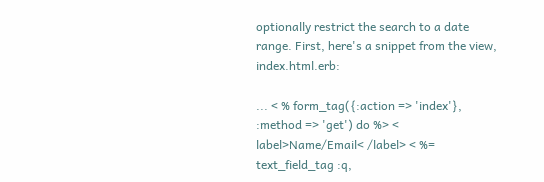optionally restrict the search to a date range. First, here's a snippet from the view, index.html.erb:

... < % form_tag({:action => 'index'}, :method => 'get') do %> < label>Name/Email< /label> < %= text_field_tag :q,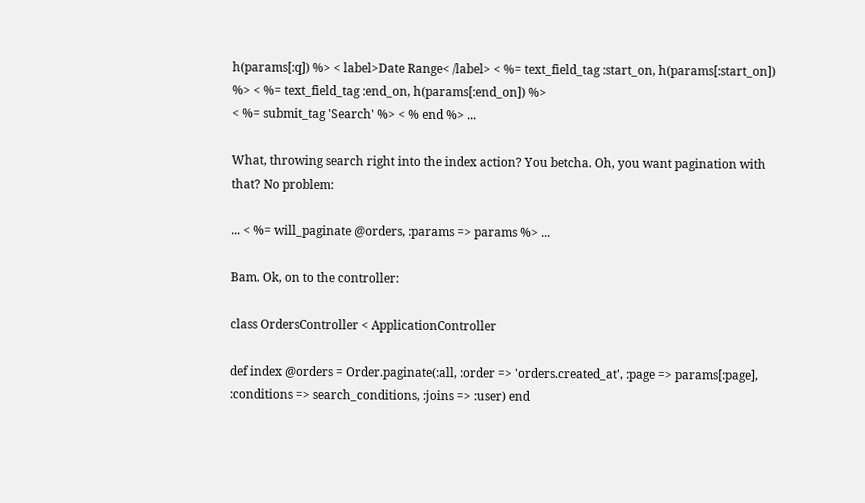h(params[:q]) %> < label>Date Range< /label> < %= text_field_tag :start_on, h(params[:start_on]) %> < %= text_field_tag :end_on, h(params[:end_on]) %>
< %= submit_tag 'Search' %> < % end %> ...

What, throwing search right into the index action? You betcha. Oh, you want pagination with that? No problem:

... < %= will_paginate @orders, :params => params %> ...

Bam. Ok, on to the controller:

class OrdersController < ApplicationController

def index @orders = Order.paginate(:all, :order => 'orders.created_at', :page => params[:page], :conditions => search_conditions, :joins => :user) end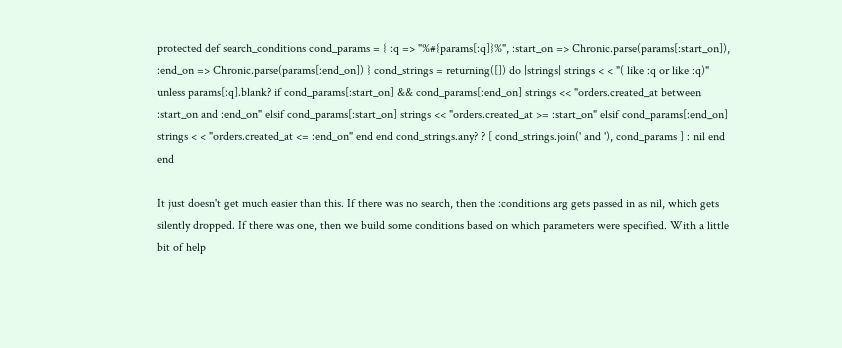protected def search_conditions cond_params = { :q => "%#{params[:q]}%", :start_on => Chronic.parse(params[:start_on]), :end_on => Chronic.parse(params[:end_on]) } cond_strings = returning([]) do |strings| strings < < "( like :q or like :q)" unless params[:q].blank? if cond_params[:start_on] && cond_params[:end_on] strings << "orders.created_at between :start_on and :end_on" elsif cond_params[:start_on] strings << "orders.created_at >= :start_on" elsif cond_params[:end_on] strings < < "orders.created_at <= :end_on" end end cond_strings.any? ? [ cond_strings.join(' and '), cond_params ] : nil end end

It just doesn't get much easier than this. If there was no search, then the :conditions arg gets passed in as nil, which gets silently dropped. If there was one, then we build some conditions based on which parameters were specified. With a little bit of help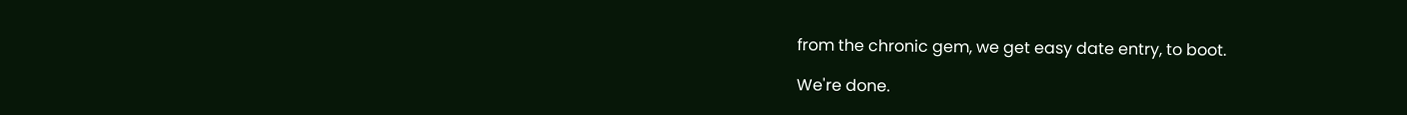from the chronic gem, we get easy date entry, to boot.

We're done.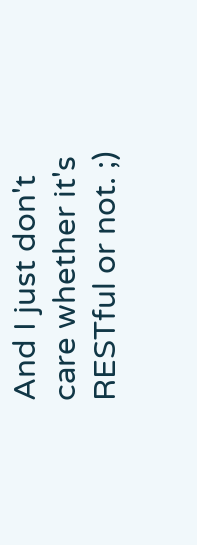And I just don't care whether it's RESTful or not. ;)